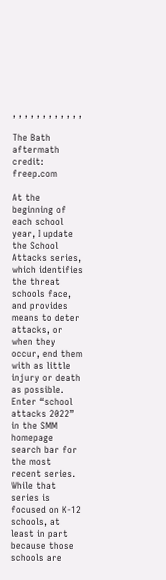, , , , , , , , , , , ,

The Bath aftermath
credit: freep.com

At the beginning of each school year, I update the School Attacks series, which identifies the threat schools face, and provides means to deter attacks, or when they occur, end them with as little injury or death as possible. Enter “school attacks 2022” in the SMM homepage search bar for the most recent series. While that series is focused on K-12 schools, at least in part because those schools are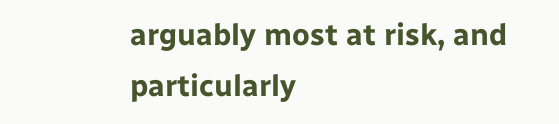arguably most at risk, and particularly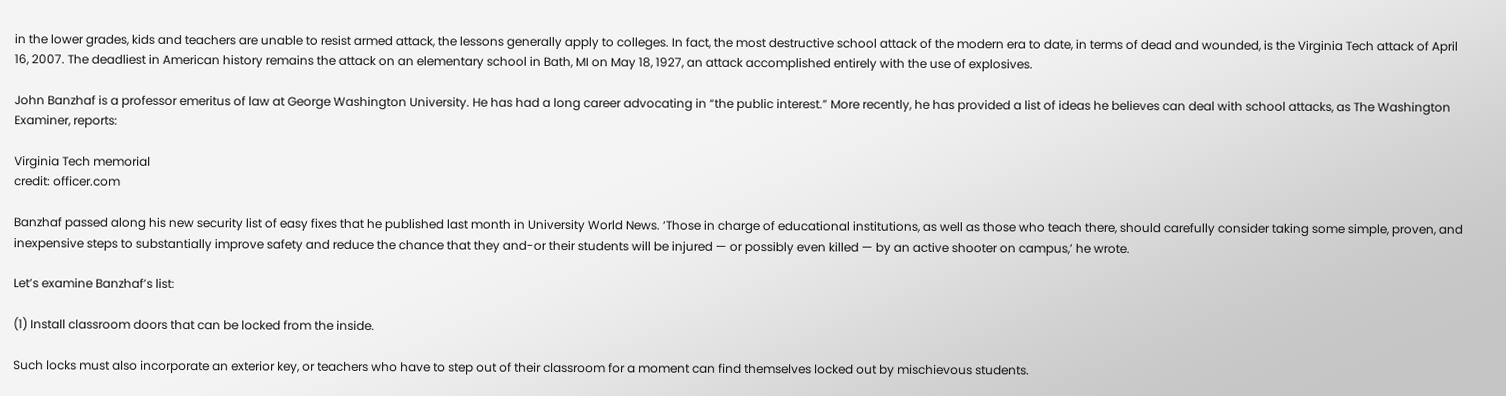in the lower grades, kids and teachers are unable to resist armed attack, the lessons generally apply to colleges. In fact, the most destructive school attack of the modern era to date, in terms of dead and wounded, is the Virginia Tech attack of April 16, 2007. The deadliest in American history remains the attack on an elementary school in Bath, MI on May 18, 1927, an attack accomplished entirely with the use of explosives.

John Banzhaf is a professor emeritus of law at George Washington University. He has had a long career advocating in “the public interest.” More recently, he has provided a list of ideas he believes can deal with school attacks, as The Washington Examiner, reports:

Virginia Tech memorial
credit: officer.com

Banzhaf passed along his new security list of easy fixes that he published last month in University World News. ‘Those in charge of educational institutions, as well as those who teach there, should carefully consider taking some simple, proven, and inexpensive steps to substantially improve safety and reduce the chance that they and-or their students will be injured — or possibly even killed — by an active shooter on campus,’ he wrote.

Let’s examine Banzhaf’s list:

(1) Install classroom doors that can be locked from the inside.

Such locks must also incorporate an exterior key, or teachers who have to step out of their classroom for a moment can find themselves locked out by mischievous students.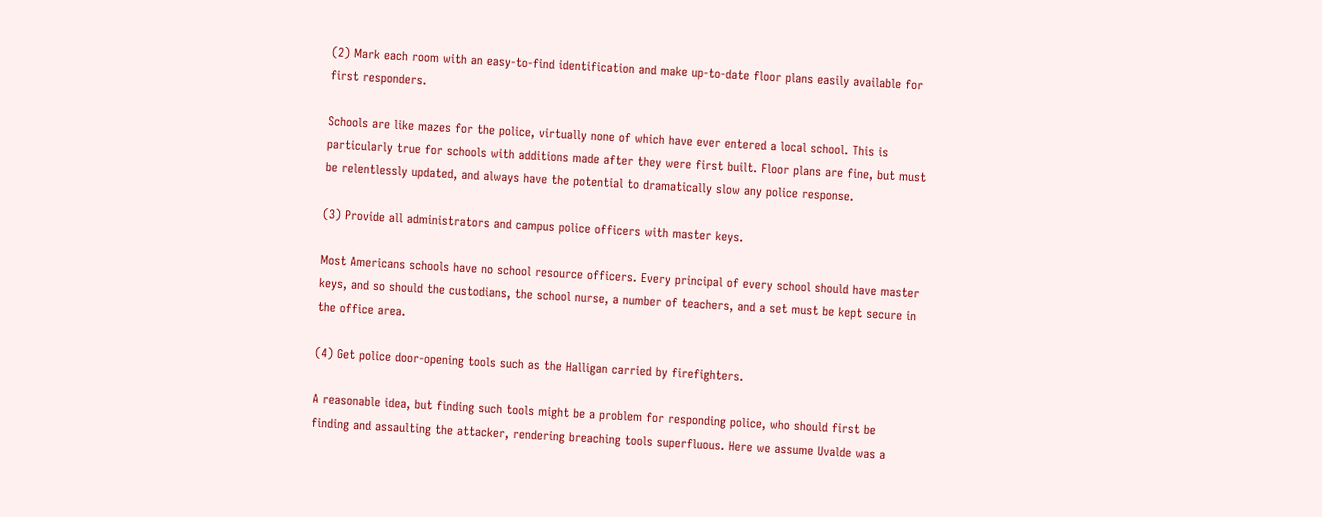(2) Mark each room with an easy-to-find identification and make up-to-date floor plans easily available for first responders.

Schools are like mazes for the police, virtually none of which have ever entered a local school. This is particularly true for schools with additions made after they were first built. Floor plans are fine, but must be relentlessly updated, and always have the potential to dramatically slow any police response.

(3) Provide all administrators and campus police officers with master keys.

Most Americans schools have no school resource officers. Every principal of every school should have master keys, and so should the custodians, the school nurse, a number of teachers, and a set must be kept secure in the office area.

(4) Get police door-opening tools such as the Halligan carried by firefighters.

A reasonable idea, but finding such tools might be a problem for responding police, who should first be finding and assaulting the attacker, rendering breaching tools superfluous. Here we assume Uvalde was a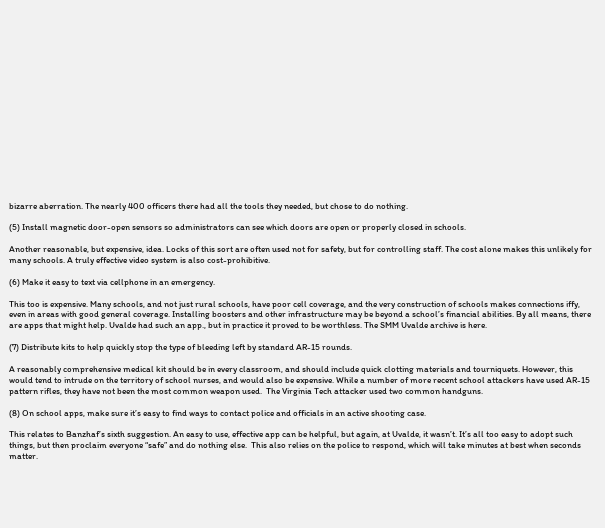bizarre aberration. The nearly 400 officers there had all the tools they needed, but chose to do nothing.

(5) Install magnetic door-open sensors so administrators can see which doors are open or properly closed in schools.

Another reasonable, but expensive, idea. Locks of this sort are often used not for safety, but for controlling staff. The cost alone makes this unlikely for many schools. A truly effective video system is also cost-prohibitive.

(6) Make it easy to text via cellphone in an emergency.

This too is expensive. Many schools, and not just rural schools, have poor cell coverage, and the very construction of schools makes connections iffy, even in areas with good general coverage. Installing boosters and other infrastructure may be beyond a school’s financial abilities. By all means, there are apps that might help. Uvalde had such an app., but in practice it proved to be worthless. The SMM Uvalde archive is here.

(7) Distribute kits to help quickly stop the type of bleeding left by standard AR-15 rounds.

A reasonably comprehensive medical kit should be in every classroom, and should include quick clotting materials and tourniquets. However, this would tend to intrude on the territory of school nurses, and would also be expensive. While a number of more recent school attackers have used AR-15 pattern rifles, they have not been the most common weapon used.  The Virginia Tech attacker used two common handguns.

(8) On school apps, make sure it’s easy to find ways to contact police and officials in an active shooting case.

This relates to Banzhaf’s sixth suggestion. An easy to use, effective app can be helpful, but again, at Uvalde, it wasn’t. It’s all too easy to adopt such things, but then proclaim everyone “safe” and do nothing else.  This also relies on the police to respond, which will take minutes at best when seconds matter.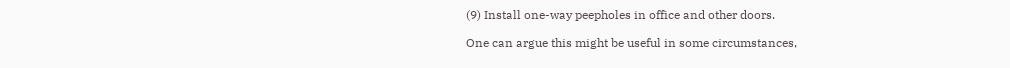(9) Install one-way peepholes in office and other doors.

One can argue this might be useful in some circumstances,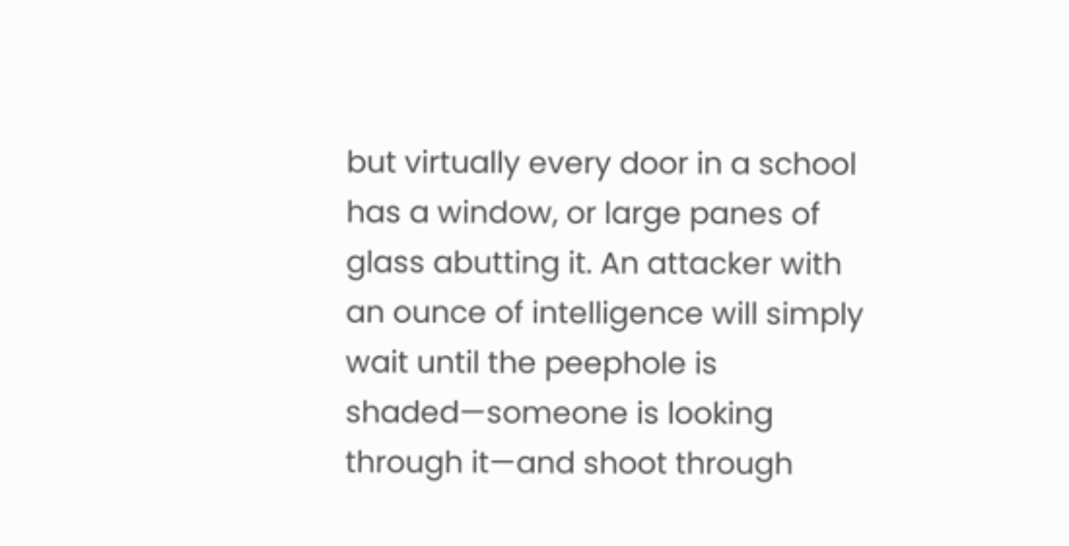but virtually every door in a school has a window, or large panes of glass abutting it. An attacker with an ounce of intelligence will simply wait until the peephole is shaded—someone is looking through it—and shoot through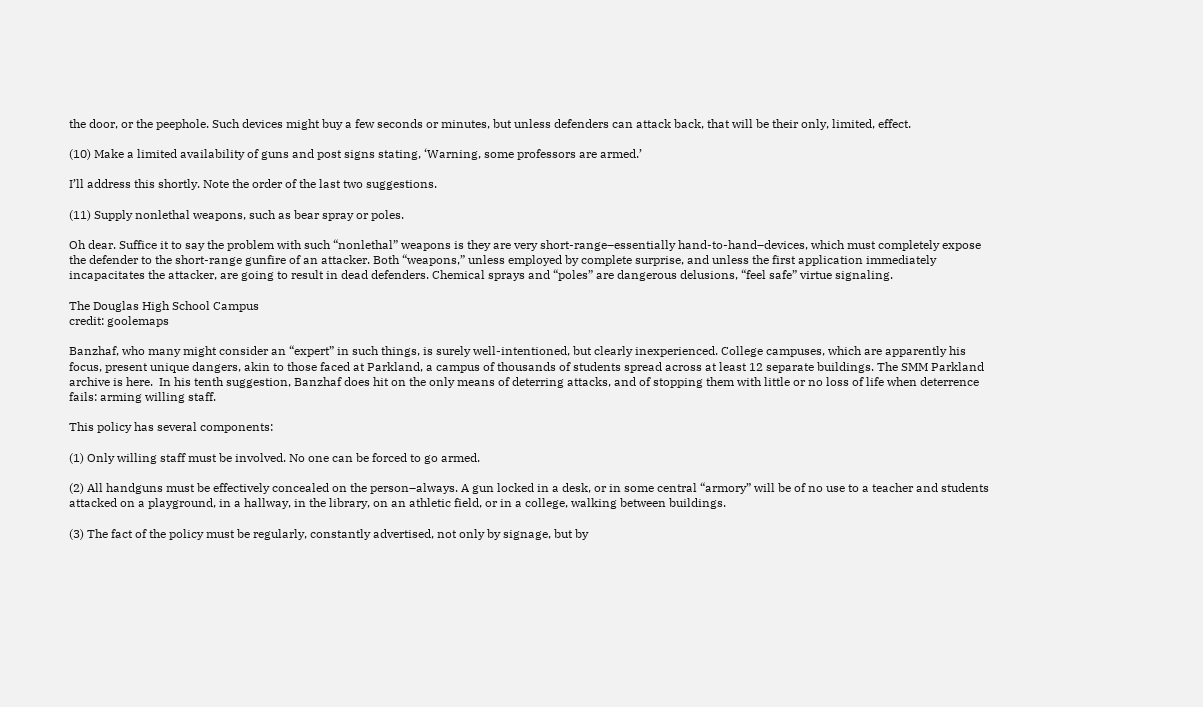the door, or the peephole. Such devices might buy a few seconds or minutes, but unless defenders can attack back, that will be their only, limited, effect.

(10) Make a limited availability of guns and post signs stating, ‘Warning, some professors are armed.’

I’ll address this shortly. Note the order of the last two suggestions.

(11) Supply nonlethal weapons, such as bear spray or poles.

Oh dear. Suffice it to say the problem with such “nonlethal” weapons is they are very short-range–essentially hand-to-hand–devices, which must completely expose the defender to the short-range gunfire of an attacker. Both “weapons,” unless employed by complete surprise, and unless the first application immediately incapacitates the attacker, are going to result in dead defenders. Chemical sprays and “poles” are dangerous delusions, “feel safe” virtue signaling.

The Douglas High School Campus
credit: goolemaps

Banzhaf, who many might consider an “expert” in such things, is surely well-intentioned, but clearly inexperienced. College campuses, which are apparently his focus, present unique dangers, akin to those faced at Parkland, a campus of thousands of students spread across at least 12 separate buildings. The SMM Parkland archive is here.  In his tenth suggestion, Banzhaf does hit on the only means of deterring attacks, and of stopping them with little or no loss of life when deterrence fails: arming willing staff.

This policy has several components:

(1) Only willing staff must be involved. No one can be forced to go armed.

(2) All handguns must be effectively concealed on the person–always. A gun locked in a desk, or in some central “armory” will be of no use to a teacher and students attacked on a playground, in a hallway, in the library, on an athletic field, or in a college, walking between buildings.

(3) The fact of the policy must be regularly, constantly advertised, not only by signage, but by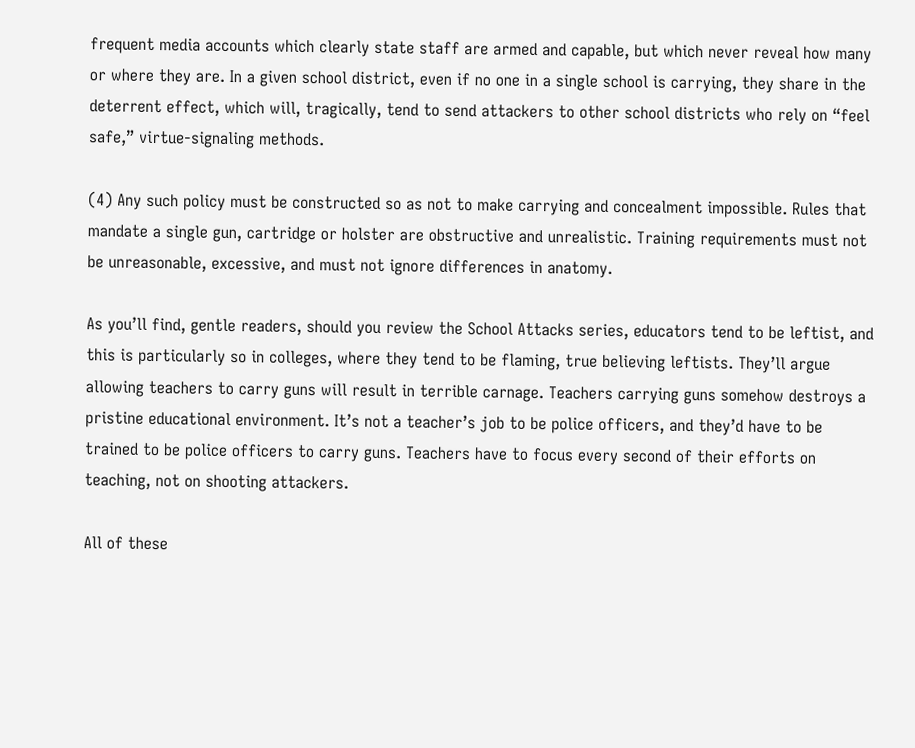frequent media accounts which clearly state staff are armed and capable, but which never reveal how many or where they are. In a given school district, even if no one in a single school is carrying, they share in the deterrent effect, which will, tragically, tend to send attackers to other school districts who rely on “feel safe,” virtue-signaling methods.

(4) Any such policy must be constructed so as not to make carrying and concealment impossible. Rules that mandate a single gun, cartridge or holster are obstructive and unrealistic. Training requirements must not be unreasonable, excessive, and must not ignore differences in anatomy.

As you’ll find, gentle readers, should you review the School Attacks series, educators tend to be leftist, and this is particularly so in colleges, where they tend to be flaming, true believing leftists. They’ll argue allowing teachers to carry guns will result in terrible carnage. Teachers carrying guns somehow destroys a pristine educational environment. It’s not a teacher’s job to be police officers, and they’d have to be trained to be police officers to carry guns. Teachers have to focus every second of their efforts on teaching, not on shooting attackers.

All of these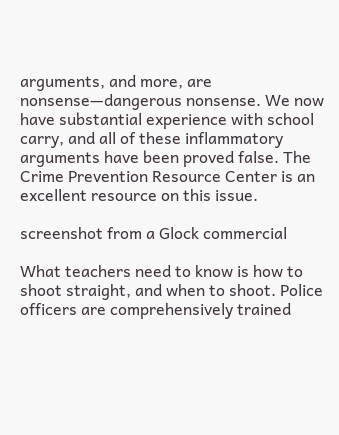arguments, and more, are nonsense—dangerous nonsense. We now have substantial experience with school carry, and all of these inflammatory arguments have been proved false. The Crime Prevention Resource Center is an excellent resource on this issue.

screenshot from a Glock commercial

What teachers need to know is how to shoot straight, and when to shoot. Police officers are comprehensively trained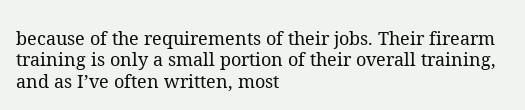because of the requirements of their jobs. Their firearm training is only a small portion of their overall training, and as I’ve often written, most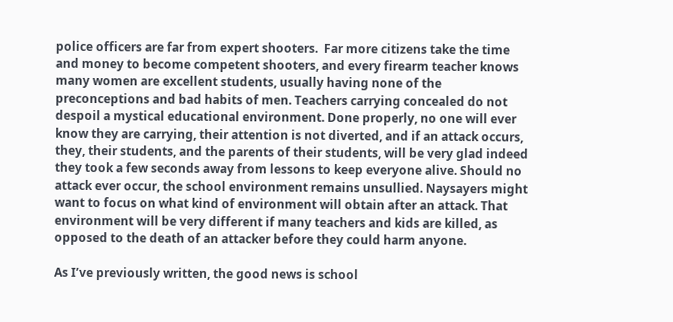police officers are far from expert shooters.  Far more citizens take the time and money to become competent shooters, and every firearm teacher knows many women are excellent students, usually having none of the preconceptions and bad habits of men. Teachers carrying concealed do not despoil a mystical educational environment. Done properly, no one will ever know they are carrying, their attention is not diverted, and if an attack occurs, they, their students, and the parents of their students, will be very glad indeed they took a few seconds away from lessons to keep everyone alive. Should no attack ever occur, the school environment remains unsullied. Naysayers might want to focus on what kind of environment will obtain after an attack. That environment will be very different if many teachers and kids are killed, as opposed to the death of an attacker before they could harm anyone.

As I’ve previously written, the good news is school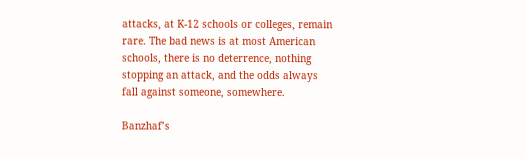attacks, at K-12 schools or colleges, remain rare. The bad news is at most American schools, there is no deterrence, nothing stopping an attack, and the odds always fall against someone, somewhere.

Banzhaf’s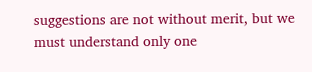suggestions are not without merit, but we must understand only one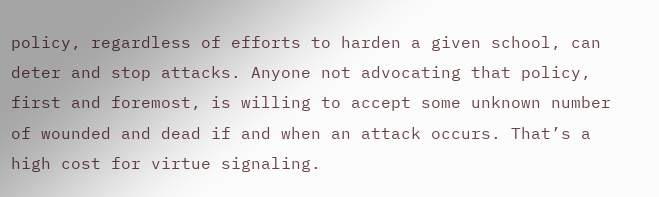policy, regardless of efforts to harden a given school, can deter and stop attacks. Anyone not advocating that policy, first and foremost, is willing to accept some unknown number of wounded and dead if and when an attack occurs. That’s a high cost for virtue signaling.